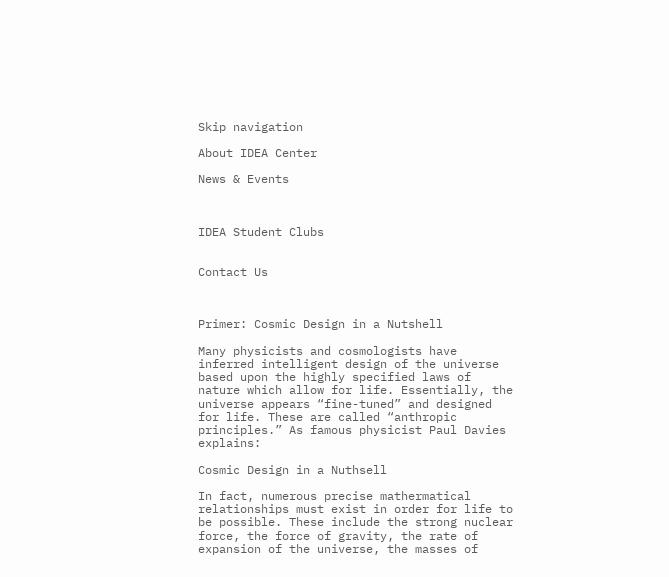Skip navigation

About IDEA Center

News & Events



IDEA Student Clubs


Contact Us



Primer: Cosmic Design in a Nutshell

Many physicists and cosmologists have inferred intelligent design of the universe based upon the highly specified laws of nature which allow for life. Essentially, the universe appears “fine-tuned” and designed for life. These are called “anthropic principles.” As famous physicist Paul Davies explains:

Cosmic Design in a Nuthsell

In fact, numerous precise mathermatical relationships must exist in order for life to be possible. These include the strong nuclear force, the force of gravity, the rate of expansion of the universe, the masses of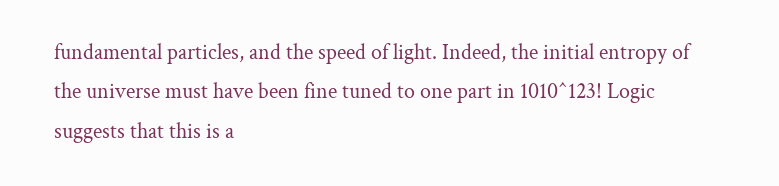fundamental particles, and the speed of light. Indeed, the initial entropy of the universe must have been fine tuned to one part in 1010^123! Logic suggests that this is a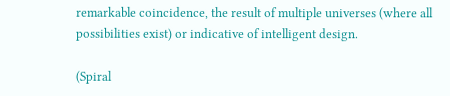remarkable coincidence, the result of multiple universes (where all possibilities exist) or indicative of intelligent design.

(Spiral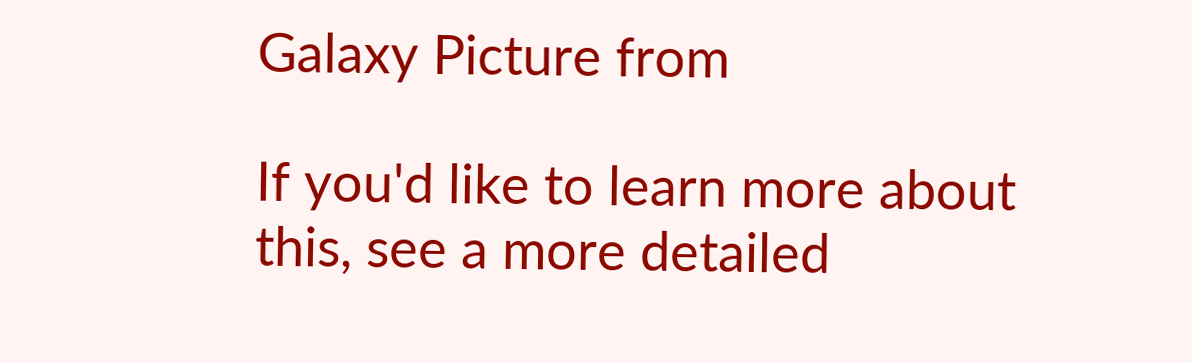Galaxy Picture from

If you'd like to learn more about this, see a more detailed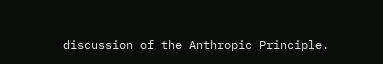discussion of the Anthropic Principle.